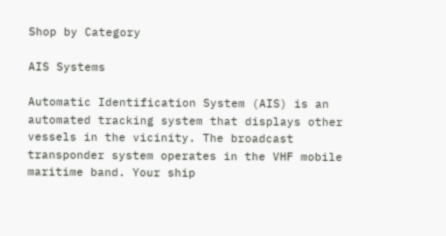Shop by Category

AIS Systems

Automatic Identification System (AIS) is an automated tracking system that displays other vessels in the vicinity. The broadcast transponder system operates in the VHF mobile maritime band. Your ship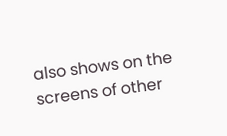also shows on the screens of other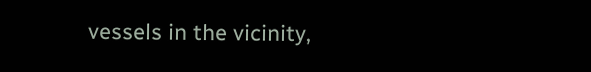vessels in the vicinity,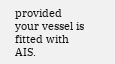provided your vessel is fitted with AIS.